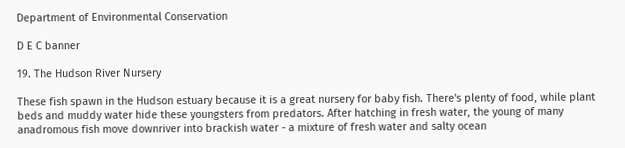Department of Environmental Conservation

D E C banner

19. The Hudson River Nursery

These fish spawn in the Hudson estuary because it is a great nursery for baby fish. There's plenty of food, while plant beds and muddy water hide these youngsters from predators. After hatching in fresh water, the young of many anadromous fish move downriver into brackish water - a mixture of fresh water and salty ocean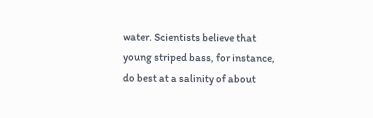water. Scientists believe that young striped bass, for instance, do best at a salinity of about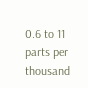0.6 to 11 parts per thousand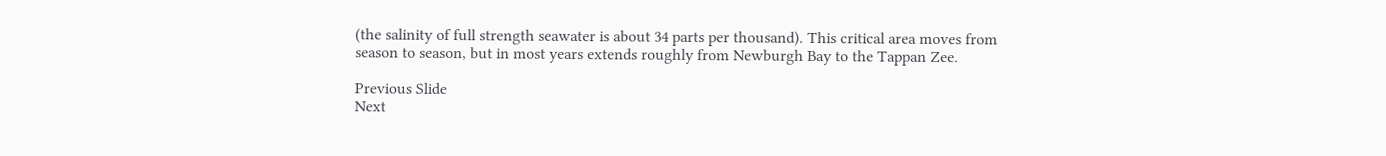(the salinity of full strength seawater is about 34 parts per thousand). This critical area moves from season to season, but in most years extends roughly from Newburgh Bay to the Tappan Zee.

Previous Slide
Next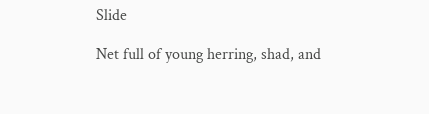Slide

Net full of young herring, shad, and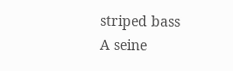striped bass
A seine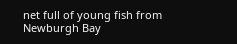net full of young fish from Newburgh Bay